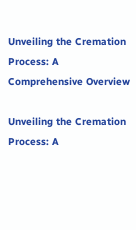Unveiling the Cremation Process: A Comprehensive Overview

Unveiling the Cremation Process: A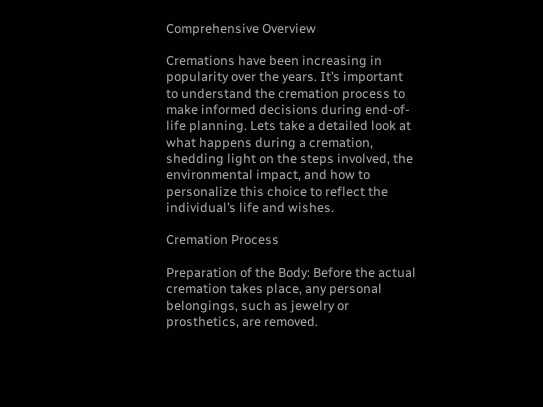Comprehensive Overview

Cremations have been increasing in popularity over the years. It’s important to understand the cremation process to make informed decisions during end-of-life planning. Lets take a detailed look at what happens during a cremation, shedding light on the steps involved, the environmental impact, and how to personalize this choice to reflect the individual’s life and wishes.

Cremation Process

Preparation of the Body: Before the actual cremation takes place, any personal belongings, such as jewelry or prosthetics, are removed.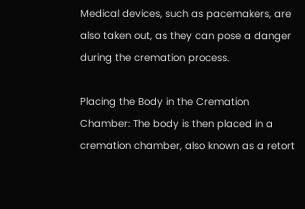Medical devices, such as pacemakers, are also taken out, as they can pose a danger during the cremation process.

Placing the Body in the Cremation Chamber: The body is then placed in a cremation chamber, also known as a retort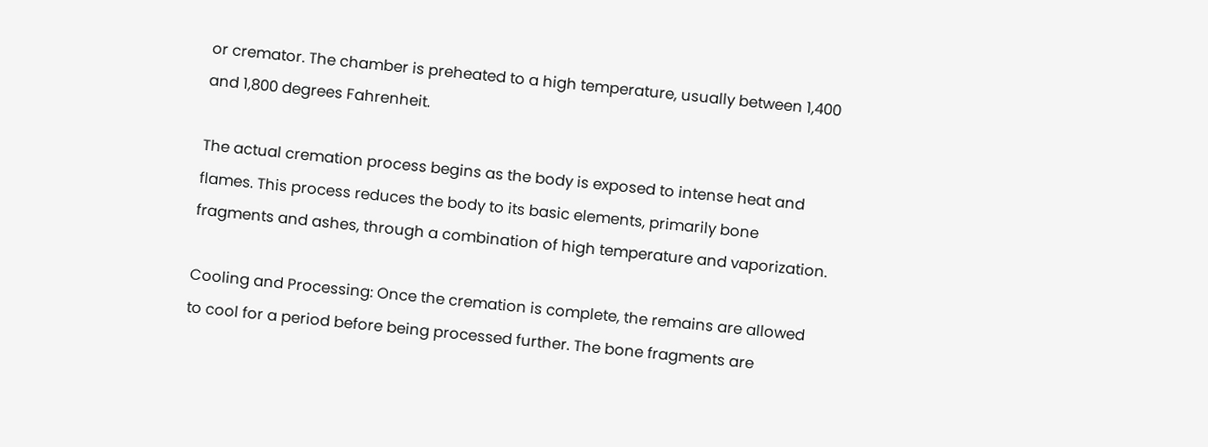or cremator. The chamber is preheated to a high temperature, usually between 1,400 and 1,800 degrees Fahrenheit.

The actual cremation process begins as the body is exposed to intense heat and flames. This process reduces the body to its basic elements, primarily bone fragments and ashes, through a combination of high temperature and vaporization.

Cooling and Processing: Once the cremation is complete, the remains are allowed to cool for a period before being processed further. The bone fragments are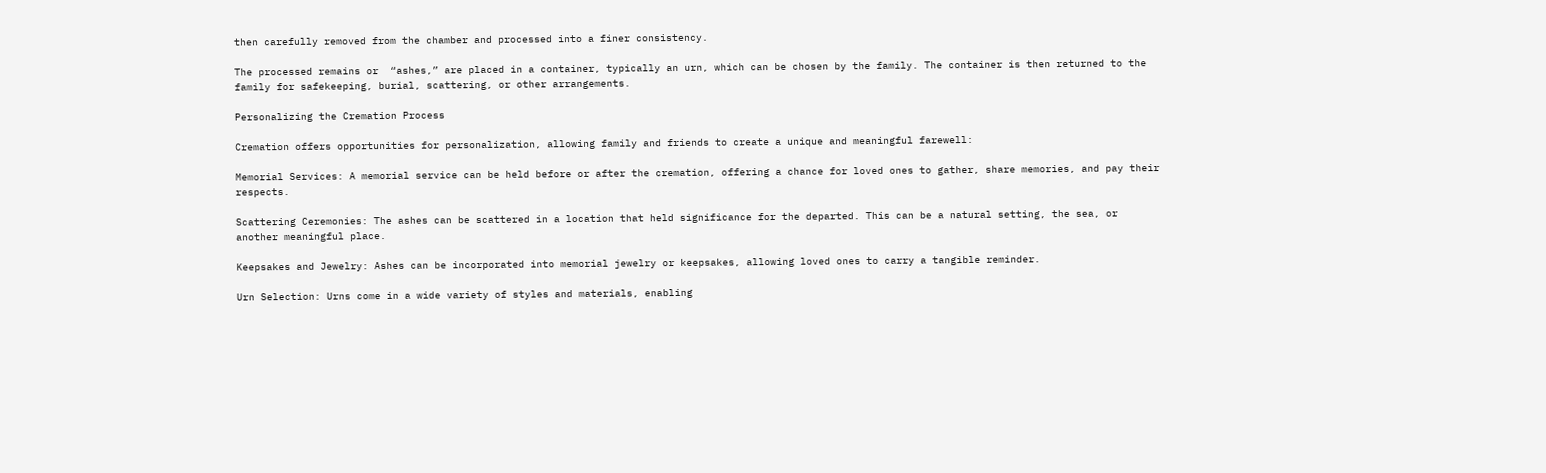then carefully removed from the chamber and processed into a finer consistency.

The processed remains or  “ashes,” are placed in a container, typically an urn, which can be chosen by the family. The container is then returned to the family for safekeeping, burial, scattering, or other arrangements.

Personalizing the Cremation Process

Cremation offers opportunities for personalization, allowing family and friends to create a unique and meaningful farewell:

Memorial Services: A memorial service can be held before or after the cremation, offering a chance for loved ones to gather, share memories, and pay their respects.

Scattering Ceremonies: The ashes can be scattered in a location that held significance for the departed. This can be a natural setting, the sea, or another meaningful place.

Keepsakes and Jewelry: Ashes can be incorporated into memorial jewelry or keepsakes, allowing loved ones to carry a tangible reminder.

Urn Selection: Urns come in a wide variety of styles and materials, enabling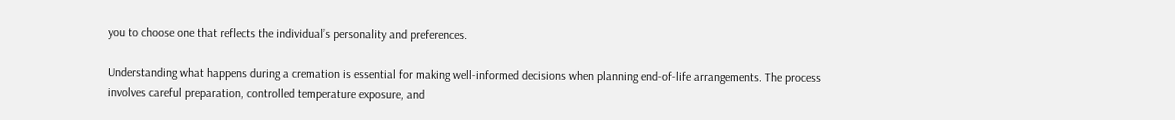you to choose one that reflects the individual’s personality and preferences.

Understanding what happens during a cremation is essential for making well-informed decisions when planning end-of-life arrangements. The process involves careful preparation, controlled temperature exposure, and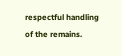respectful handling of the remains.